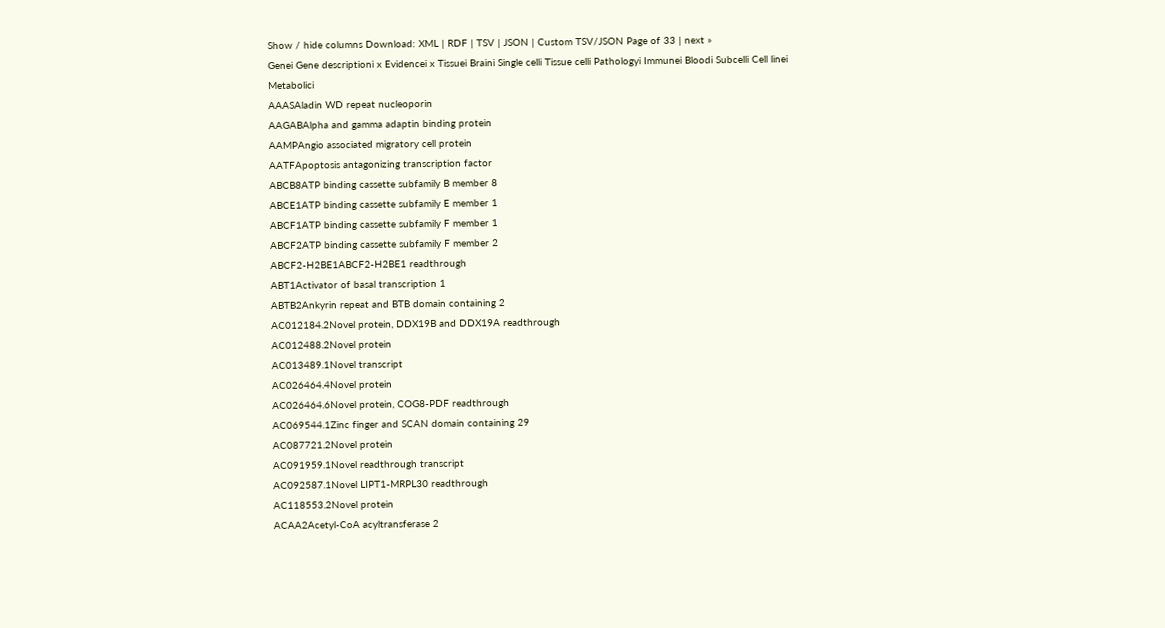Show / hide columns Download: XML | RDF | TSV | JSON | Custom TSV/JSON Page of 33 | next »
Genei Gene descriptioni x Evidencei x Tissuei Braini Single celli Tissue celli Pathologyi Immunei Bloodi Subcelli Cell linei Metabolici
AAASAladin WD repeat nucleoporin
AAGABAlpha and gamma adaptin binding protein
AAMPAngio associated migratory cell protein
AATFApoptosis antagonizing transcription factor
ABCB8ATP binding cassette subfamily B member 8
ABCE1ATP binding cassette subfamily E member 1
ABCF1ATP binding cassette subfamily F member 1
ABCF2ATP binding cassette subfamily F member 2
ABCF2-H2BE1ABCF2-H2BE1 readthrough
ABT1Activator of basal transcription 1
ABTB2Ankyrin repeat and BTB domain containing 2
AC012184.2Novel protein, DDX19B and DDX19A readthrough
AC012488.2Novel protein
AC013489.1Novel transcript
AC026464.4Novel protein
AC026464.6Novel protein, COG8-PDF readthrough
AC069544.1Zinc finger and SCAN domain containing 29
AC087721.2Novel protein
AC091959.1Novel readthrough transcript
AC092587.1Novel LIPT1-MRPL30 readthrough
AC118553.2Novel protein
ACAA2Acetyl-CoA acyltransferase 2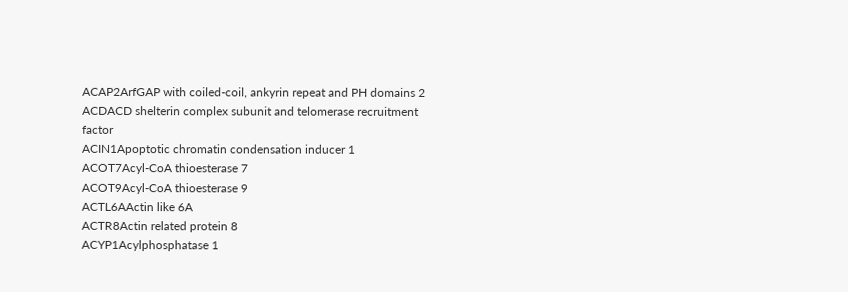ACAP2ArfGAP with coiled-coil, ankyrin repeat and PH domains 2
ACDACD shelterin complex subunit and telomerase recruitment factor
ACIN1Apoptotic chromatin condensation inducer 1
ACOT7Acyl-CoA thioesterase 7
ACOT9Acyl-CoA thioesterase 9
ACTL6AActin like 6A
ACTR8Actin related protein 8
ACYP1Acylphosphatase 1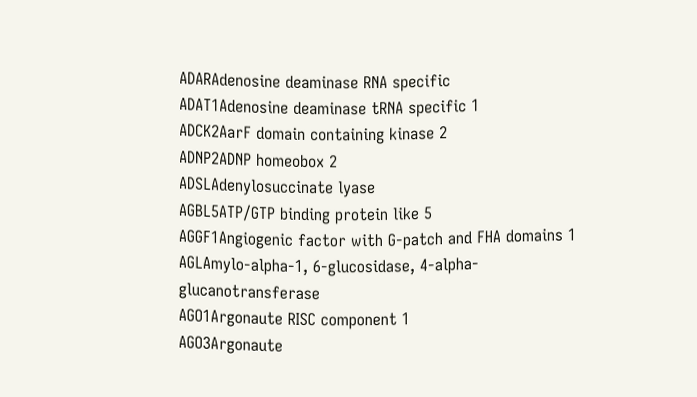ADARAdenosine deaminase RNA specific
ADAT1Adenosine deaminase tRNA specific 1
ADCK2AarF domain containing kinase 2
ADNP2ADNP homeobox 2
ADSLAdenylosuccinate lyase
AGBL5ATP/GTP binding protein like 5
AGGF1Angiogenic factor with G-patch and FHA domains 1
AGLAmylo-alpha-1, 6-glucosidase, 4-alpha-glucanotransferase
AGO1Argonaute RISC component 1
AGO3Argonaute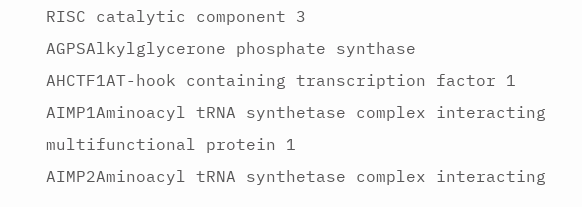RISC catalytic component 3
AGPSAlkylglycerone phosphate synthase
AHCTF1AT-hook containing transcription factor 1
AIMP1Aminoacyl tRNA synthetase complex interacting multifunctional protein 1
AIMP2Aminoacyl tRNA synthetase complex interacting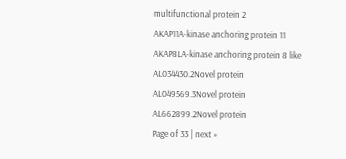multifunctional protein 2
AKAP11A-kinase anchoring protein 11
AKAP8LA-kinase anchoring protein 8 like
AL034430.2Novel protein
AL049569.3Novel protein
AL662899.2Novel protein
Page of 33 | next »